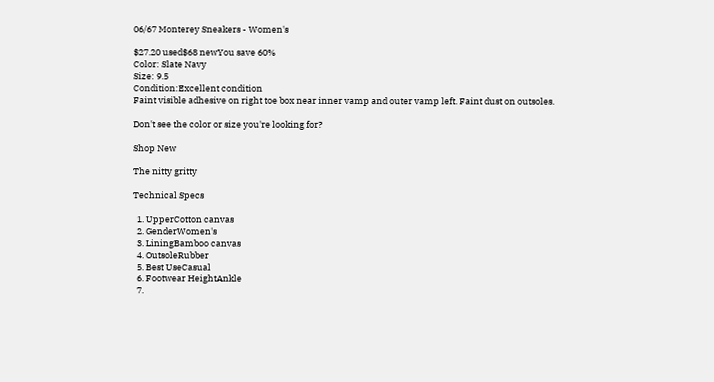06/67 Monterey Sneakers - Women's

$27.20 used$68 newYou save 60%
Color: Slate Navy
Size: 9.5
Condition:Excellent condition
Faint visible adhesive on right toe box near inner vamp and outer vamp left. Faint dust on outsoles.

Don't see the color or size you're looking for?

Shop New

The nitty gritty

Technical Specs

  1. UpperCotton canvas
  2. GenderWomen's
  3. LiningBamboo canvas
  4. OutsoleRubber
  5. Best UseCasual
  6. Footwear HeightAnkle
  7.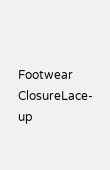Footwear ClosureLace-up